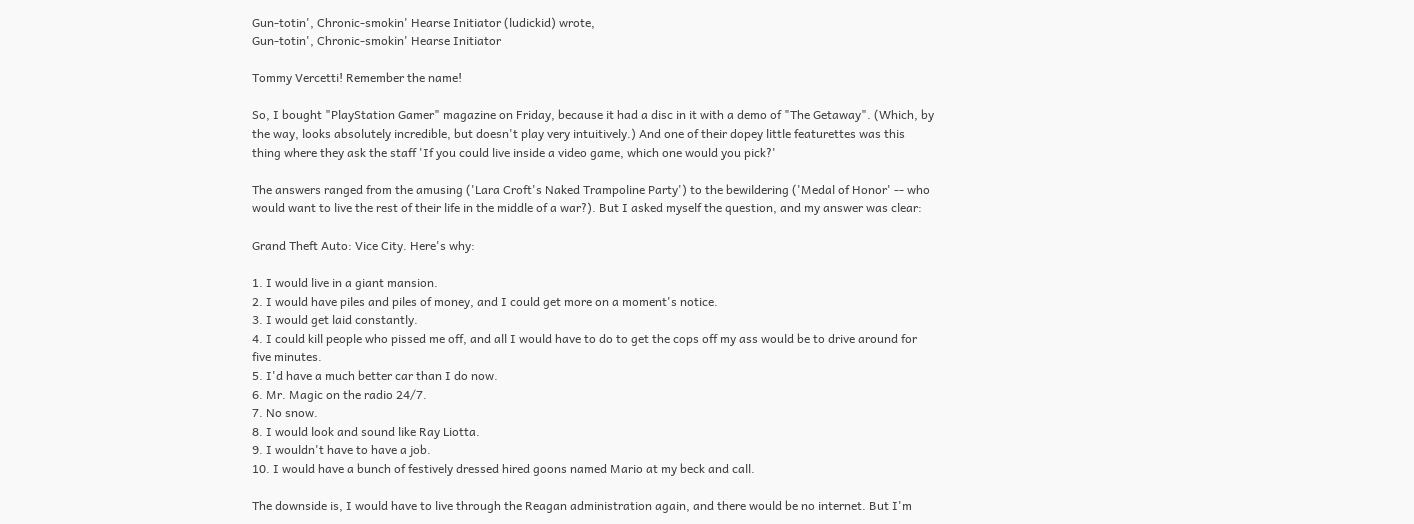Gun-totin', Chronic-smokin' Hearse Initiator (ludickid) wrote,
Gun-totin', Chronic-smokin' Hearse Initiator

Tommy Vercetti! Remember the name!

So, I bought "PlayStation Gamer" magazine on Friday, because it had a disc in it with a demo of "The Getaway". (Which, by the way, looks absolutely incredible, but doesn't play very intuitively.) And one of their dopey little featurettes was this thing where they ask the staff 'If you could live inside a video game, which one would you pick?'

The answers ranged from the amusing ('Lara Croft's Naked Trampoline Party') to the bewildering ('Medal of Honor' -- who would want to live the rest of their life in the middle of a war?). But I asked myself the question, and my answer was clear:

Grand Theft Auto: Vice City. Here's why:

1. I would live in a giant mansion.
2. I would have piles and piles of money, and I could get more on a moment's notice.
3. I would get laid constantly.
4. I could kill people who pissed me off, and all I would have to do to get the cops off my ass would be to drive around for five minutes.
5. I'd have a much better car than I do now.
6. Mr. Magic on the radio 24/7.
7. No snow.
8. I would look and sound like Ray Liotta.
9. I wouldn't have to have a job.
10. I would have a bunch of festively dressed hired goons named Mario at my beck and call.

The downside is, I would have to live through the Reagan administration again, and there would be no internet. But I'm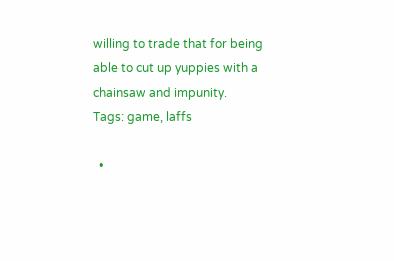willing to trade that for being able to cut up yuppies with a chainsaw and impunity.
Tags: game, laffs

  •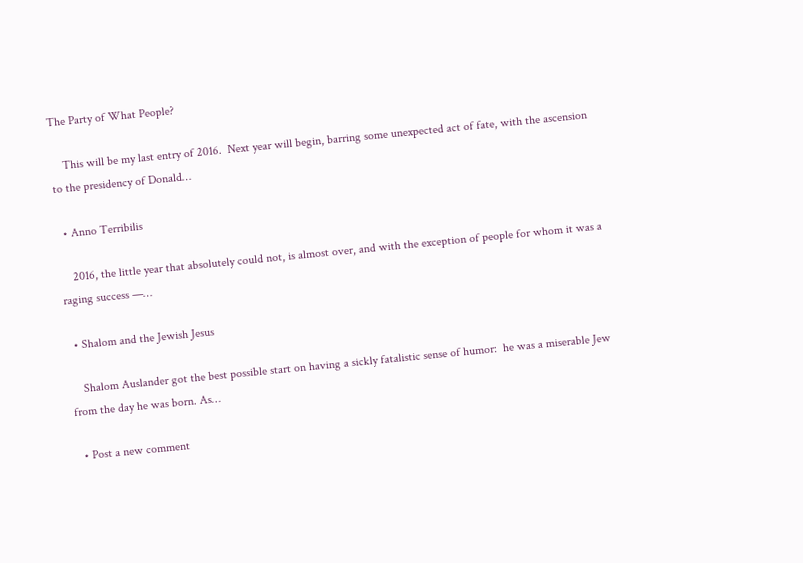The Party of What People?

    This will be my last entry of 2016.  Next year will begin, barring some unexpected act of fate, with the ascension to the presidency of Donald…

  • Anno Terribilis

    2016, the little year that absolutely could not, is almost over, and with the exception of people for whom it was a raging success —…

  • Shalom and the Jewish Jesus

    Shalom Auslander got the best possible start on having a sickly fatalistic sense of humor:  he was a miserable Jew from the day he was born. As…

  • Post a new comment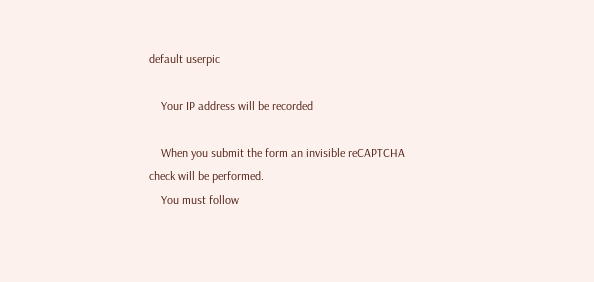default userpic

    Your IP address will be recorded

    When you submit the form an invisible reCAPTCHA check will be performed.
    You must follow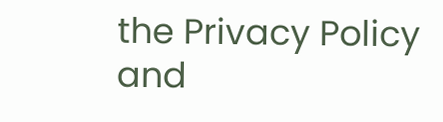the Privacy Policy and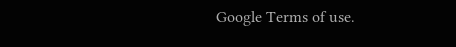Google Terms of use.